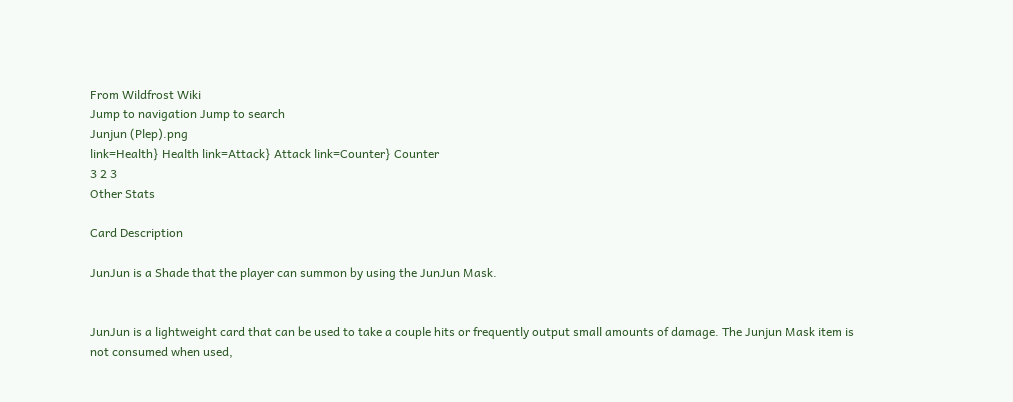From Wildfrost Wiki
Jump to navigation Jump to search
Junjun (Plep).png
link=Health} Health link=Attack} Attack link=Counter} Counter
3 2 3
Other Stats

Card Description

JunJun is a Shade that the player can summon by using the JunJun Mask.


JunJun is a lightweight card that can be used to take a couple hits or frequently output small amounts of damage. The Junjun Mask item is not consumed when used,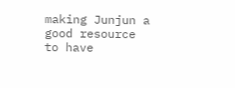making Junjun a good resource to have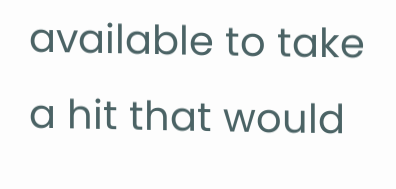available to take a hit that would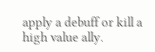apply a debuff or kill a high value ally.